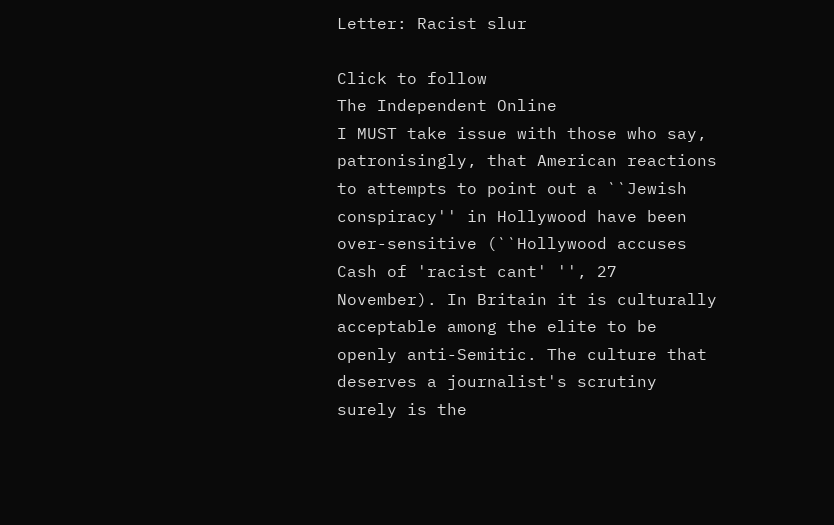Letter: Racist slur

Click to follow
The Independent Online
I MUST take issue with those who say, patronisingly, that American reactions to attempts to point out a ``Jewish conspiracy'' in Hollywood have been over-sensitive (``Hollywood accuses Cash of 'racist cant' '', 27 November). In Britain it is culturally acceptable among the elite to be openly anti-Semitic. The culture that deserves a journalist's scrutiny surely is the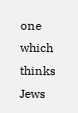one which thinks Jews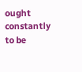ought constantly to be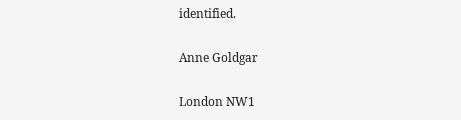identified.

Anne Goldgar

London NW1